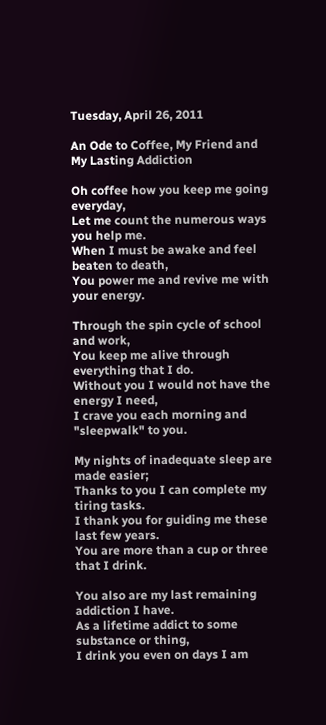Tuesday, April 26, 2011

An Ode to Coffee, My Friend and My Lasting Addiction

Oh coffee how you keep me going everyday,
Let me count the numerous ways you help me.
When I must be awake and feel beaten to death,
You power me and revive me with your energy.

Through the spin cycle of school and work,
You keep me alive through everything that I do.
Without you I would not have the energy I need,
I crave you each morning and "sleepwalk" to you.

My nights of inadequate sleep are made easier;
Thanks to you I can complete my tiring tasks.
I thank you for guiding me these last few years.
You are more than a cup or three that I drink.

You also are my last remaining addiction I have.
As a lifetime addict to some substance or thing,
I drink you even on days I am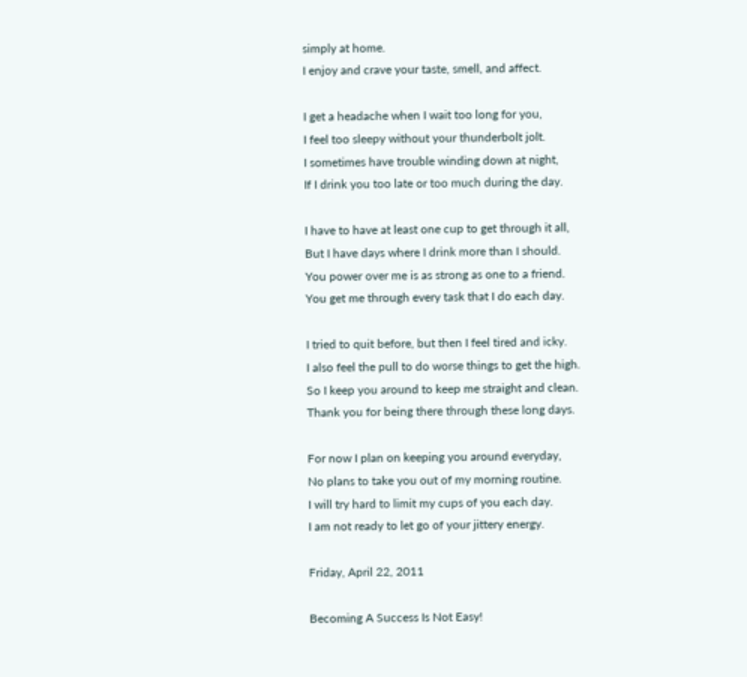simply at home.
I enjoy and crave your taste, smell, and affect.

I get a headache when I wait too long for you,
I feel too sleepy without your thunderbolt jolt.
I sometimes have trouble winding down at night,
If I drink you too late or too much during the day.

I have to have at least one cup to get through it all,
But I have days where I drink more than I should.
You power over me is as strong as one to a friend.
You get me through every task that I do each day.

I tried to quit before, but then I feel tired and icky.
I also feel the pull to do worse things to get the high.
So I keep you around to keep me straight and clean.
Thank you for being there through these long days.

For now I plan on keeping you around everyday,
No plans to take you out of my morning routine.
I will try hard to limit my cups of you each day.
I am not ready to let go of your jittery energy.

Friday, April 22, 2011

Becoming A Success Is Not Easy!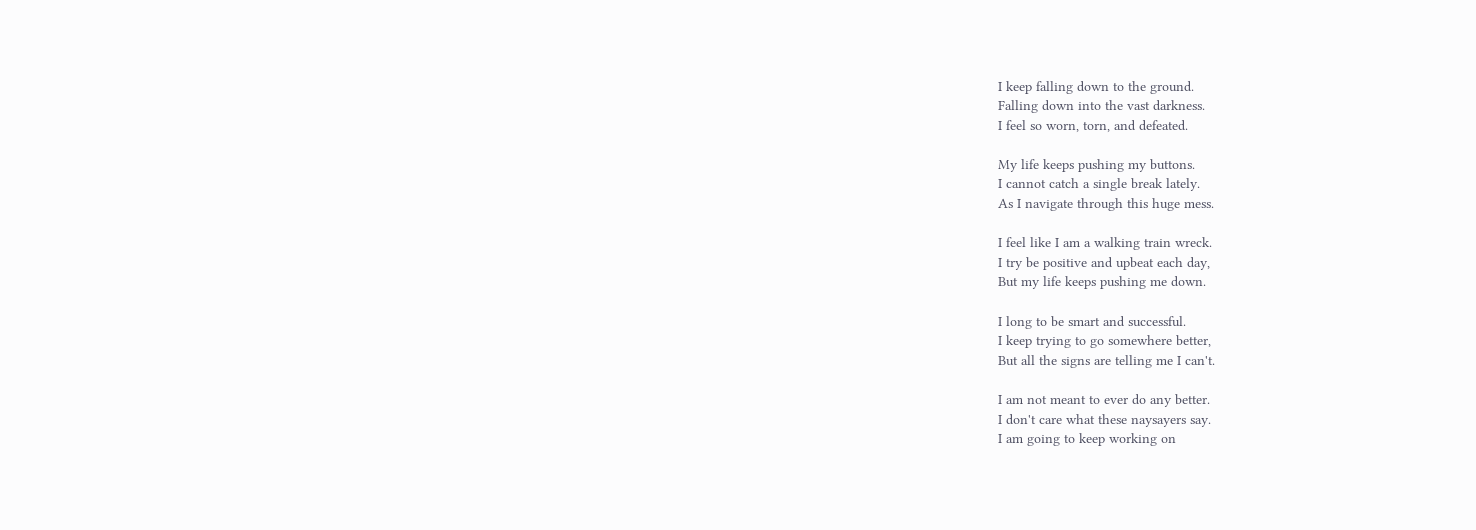I keep falling down to the ground.
Falling down into the vast darkness.
I feel so worn, torn, and defeated.

My life keeps pushing my buttons.
I cannot catch a single break lately.
As I navigate through this huge mess.

I feel like I am a walking train wreck.
I try be positive and upbeat each day,
But my life keeps pushing me down.

I long to be smart and successful.
I keep trying to go somewhere better,
But all the signs are telling me I can't.

I am not meant to ever do any better.
I don't care what these naysayers say.
I am going to keep working on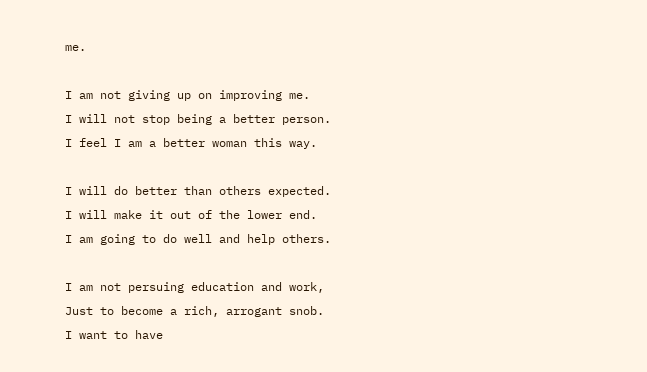me.

I am not giving up on improving me.
I will not stop being a better person.
I feel I am a better woman this way.

I will do better than others expected.
I will make it out of the lower end.
I am going to do well and help others.

I am not persuing education and work,
Just to become a rich, arrogant snob.
I want to have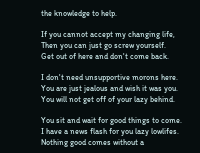the knowledge to help.

If you cannot accept my changing life,
Then you can just go screw yourself.
Get out of here and don't come back.

I don't need unsupportive morons here.
You are just jealous and wish it was you.
You will not get off of your lazy behind.

You sit and wait for good things to come.
I have a news flash for you lazy lowlifes.
Nothing good comes without a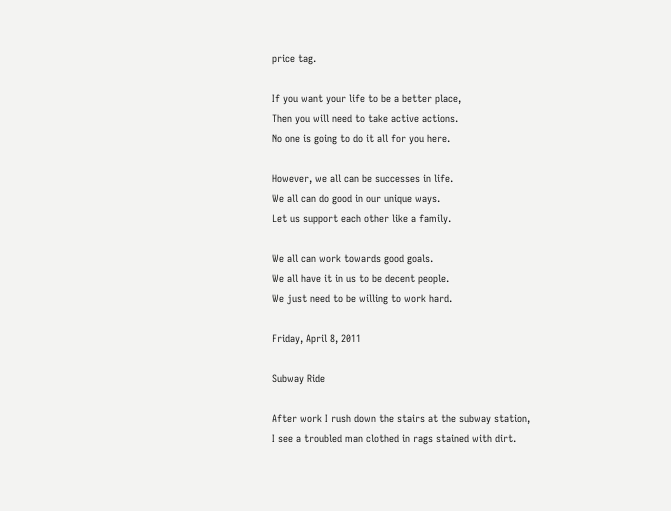price tag.

If you want your life to be a better place,
Then you will need to take active actions.
No one is going to do it all for you here.

However, we all can be successes in life.
We all can do good in our unique ways.
Let us support each other like a family.

We all can work towards good goals.
We all have it in us to be decent people.
We just need to be willing to work hard.

Friday, April 8, 2011

Subway Ride

After work I rush down the stairs at the subway station,
I see a troubled man clothed in rags stained with dirt.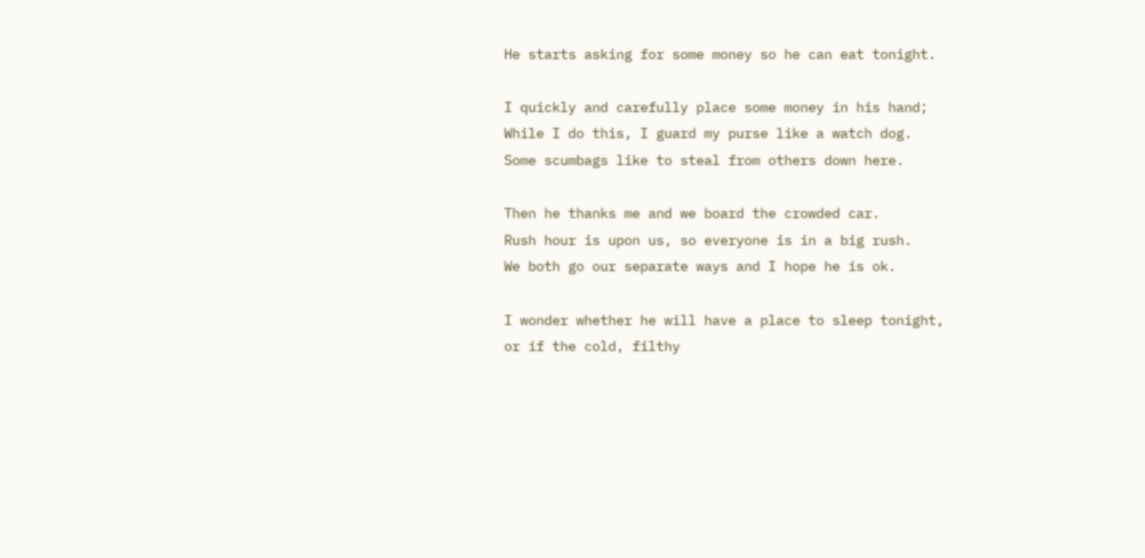He starts asking for some money so he can eat tonight.

I quickly and carefully place some money in his hand;
While I do this, I guard my purse like a watch dog.
Some scumbags like to steal from others down here.

Then he thanks me and we board the crowded car.
Rush hour is upon us, so everyone is in a big rush.
We both go our separate ways and I hope he is ok.

I wonder whether he will have a place to sleep tonight,
or if the cold, filthy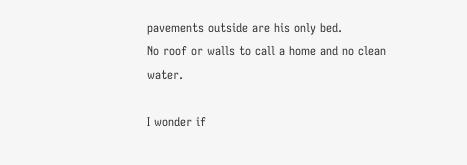pavements outside are his only bed.
No roof or walls to call a home and no clean water.

I wonder if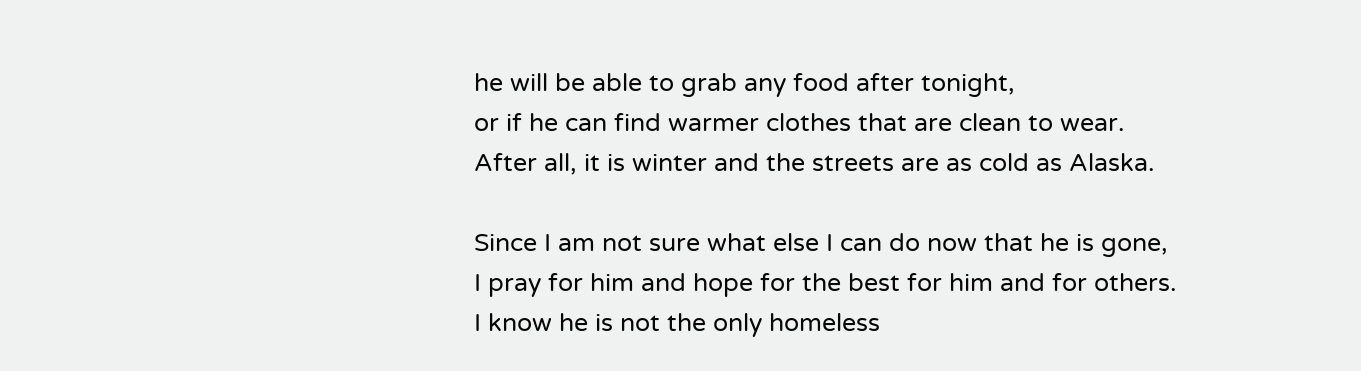he will be able to grab any food after tonight,
or if he can find warmer clothes that are clean to wear.
After all, it is winter and the streets are as cold as Alaska.

Since I am not sure what else I can do now that he is gone,
I pray for him and hope for the best for him and for others.
I know he is not the only homeless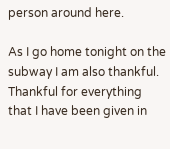person around here.

As I go home tonight on the subway I am also thankful.
Thankful for everything that I have been given in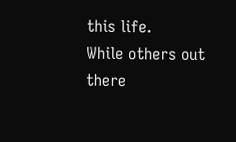this life.
While others out there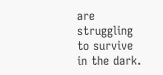are struggling to survive in the dark.